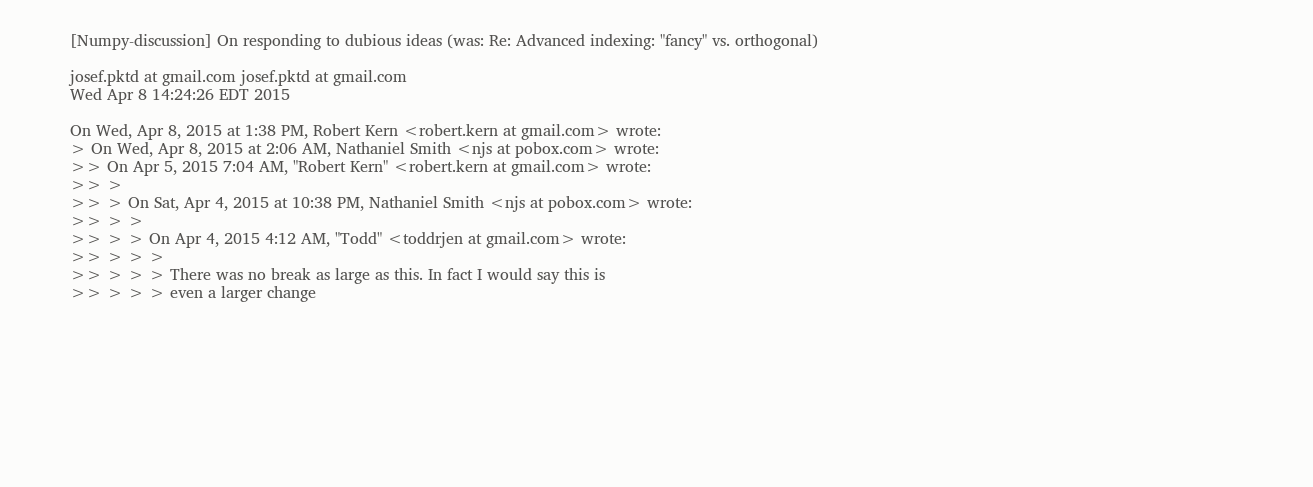[Numpy-discussion] On responding to dubious ideas (was: Re: Advanced indexing: "fancy" vs. orthogonal)

josef.pktd at gmail.com josef.pktd at gmail.com
Wed Apr 8 14:24:26 EDT 2015

On Wed, Apr 8, 2015 at 1:38 PM, Robert Kern <robert.kern at gmail.com> wrote:
> On Wed, Apr 8, 2015 at 2:06 AM, Nathaniel Smith <njs at pobox.com> wrote:
>> On Apr 5, 2015 7:04 AM, "Robert Kern" <robert.kern at gmail.com> wrote:
>> >
>> > On Sat, Apr 4, 2015 at 10:38 PM, Nathaniel Smith <njs at pobox.com> wrote:
>> > >
>> > > On Apr 4, 2015 4:12 AM, "Todd" <toddrjen at gmail.com> wrote:
>> > > >
>> > > > There was no break as large as this. In fact I would say this is
>> > > > even a larger change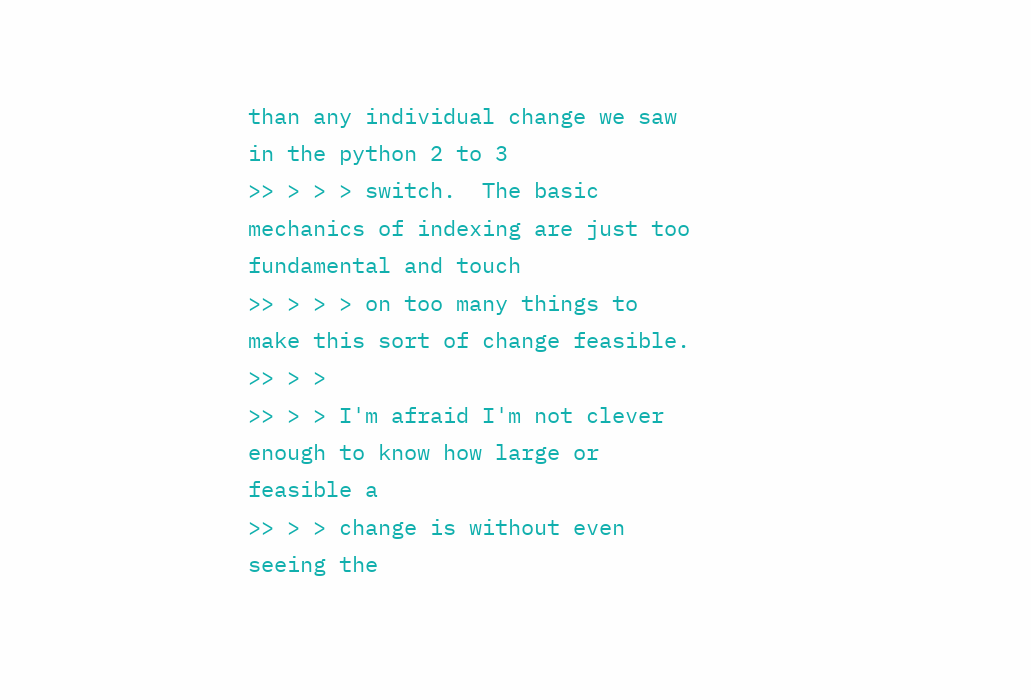than any individual change we saw in the python 2 to 3
>> > > > switch.  The basic mechanics of indexing are just too fundamental and touch
>> > > > on too many things to make this sort of change feasible.
>> > >
>> > > I'm afraid I'm not clever enough to know how large or feasible a
>> > > change is without even seeing the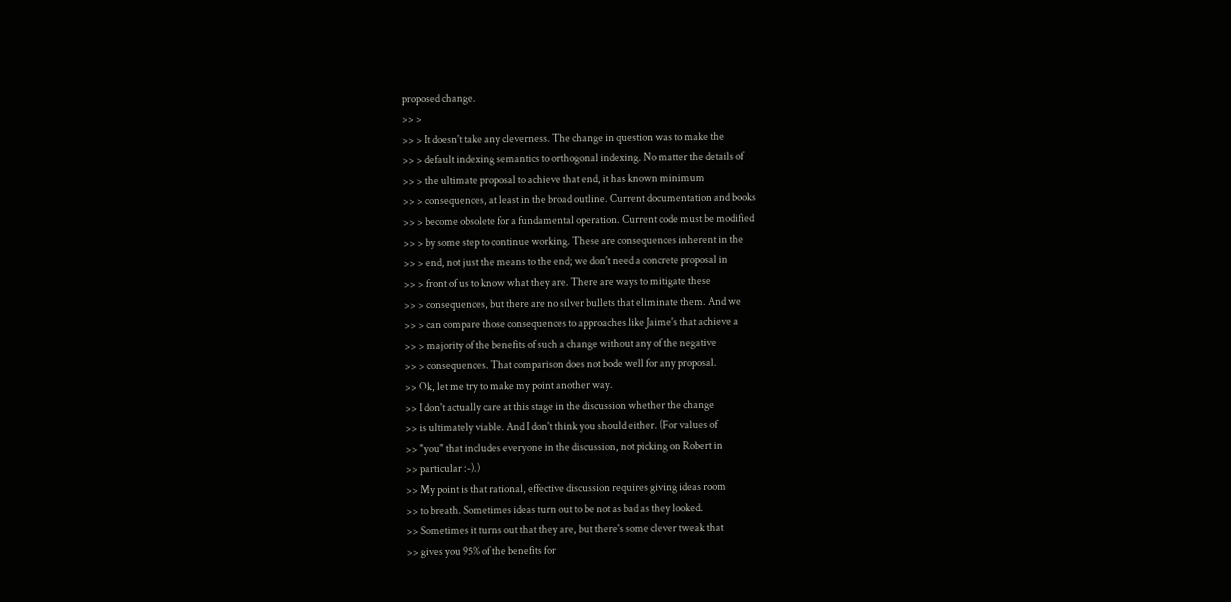proposed change.
>> >
>> > It doesn't take any cleverness. The change in question was to make the
>> > default indexing semantics to orthogonal indexing. No matter the details of
>> > the ultimate proposal to achieve that end, it has known minimum
>> > consequences, at least in the broad outline. Current documentation and books
>> > become obsolete for a fundamental operation. Current code must be modified
>> > by some step to continue working. These are consequences inherent in the
>> > end, not just the means to the end; we don't need a concrete proposal in
>> > front of us to know what they are. There are ways to mitigate these
>> > consequences, but there are no silver bullets that eliminate them. And we
>> > can compare those consequences to approaches like Jaime's that achieve a
>> > majority of the benefits of such a change without any of the negative
>> > consequences. That comparison does not bode well for any proposal.
>> Ok, let me try to make my point another way.
>> I don't actually care at this stage in the discussion whether the change
>> is ultimately viable. And I don't think you should either. (For values of
>> "you" that includes everyone in the discussion, not picking on Robert in
>> particular :-).)
>> My point is that rational, effective discussion requires giving ideas room
>> to breath. Sometimes ideas turn out to be not as bad as they looked.
>> Sometimes it turns out that they are, but there's some clever tweak that
>> gives you 95% of the benefits for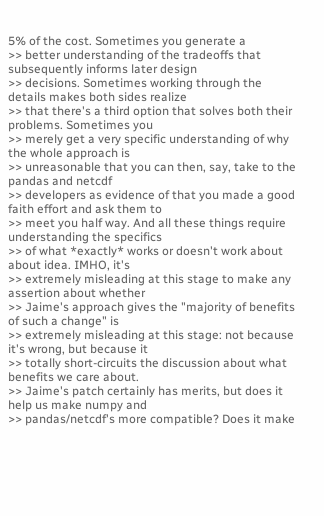5% of the cost. Sometimes you generate a
>> better understanding of the tradeoffs that subsequently informs later design
>> decisions. Sometimes working through the details makes both sides realize
>> that there's a third option that solves both their problems. Sometimes you
>> merely get a very specific understanding of why the whole approach is
>> unreasonable that you can then, say, take to the pandas and netcdf
>> developers as evidence of that you made a good faith effort and ask them to
>> meet you half way. And all these things require understanding the specifics
>> of what *exactly* works or doesn't work about about idea. IMHO, it's
>> extremely misleading at this stage to make any assertion about whether
>> Jaime's approach gives the "majority of benefits of such a change" is
>> extremely misleading at this stage: not because it's wrong, but because it
>> totally short-circuits the discussion about what benefits we care about.
>> Jaime's patch certainly has merits, but does it help us make numpy and
>> pandas/netcdf's more compatible? Does it make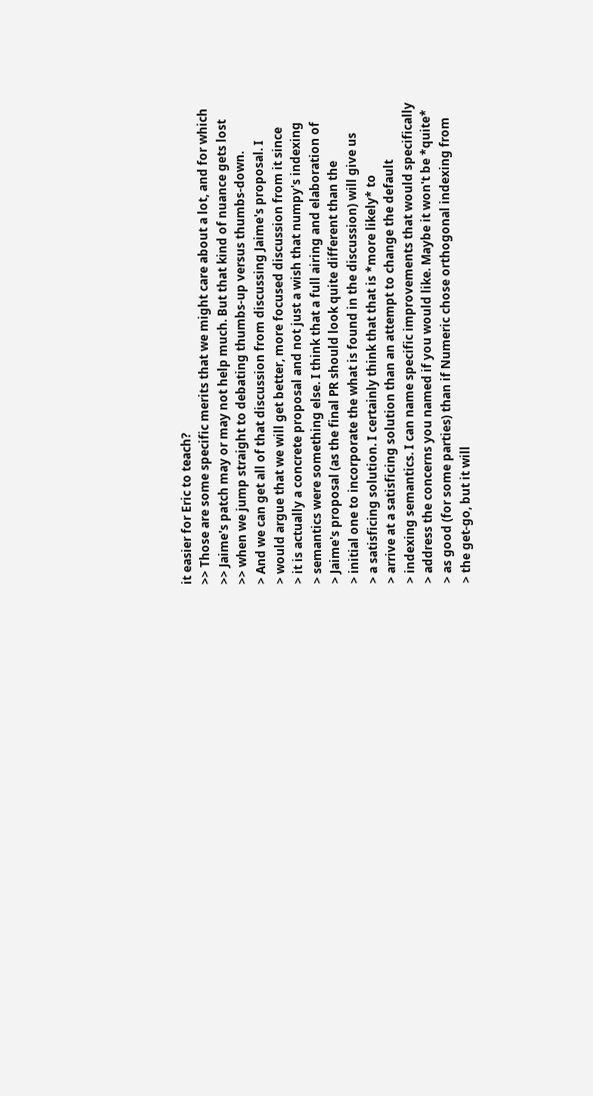it easier for Eric to teach?
>> Those are some specific merits that we might care about a lot, and for which
>> Jaime's patch may or may not help much. But that kind of nuance gets lost
>> when we jump straight to debating thumbs-up versus thumbs-down.
> And we can get all of that discussion from discussing Jaime's proposal. I
> would argue that we will get better, more focused discussion from it since
> it is actually a concrete proposal and not just a wish that numpy's indexing
> semantics were something else. I think that a full airing and elaboration of
> Jaime's proposal (as the final PR should look quite different than the
> initial one to incorporate the what is found in the discussion) will give us
> a satisficing solution. I certainly think that that is *more likely* to
> arrive at a satisficing solution than an attempt to change the default
> indexing semantics. I can name specific improvements that would specifically
> address the concerns you named if you would like. Maybe it won't be *quite*
> as good (for some parties) than if Numeric chose orthogonal indexing from
> the get-go, but it will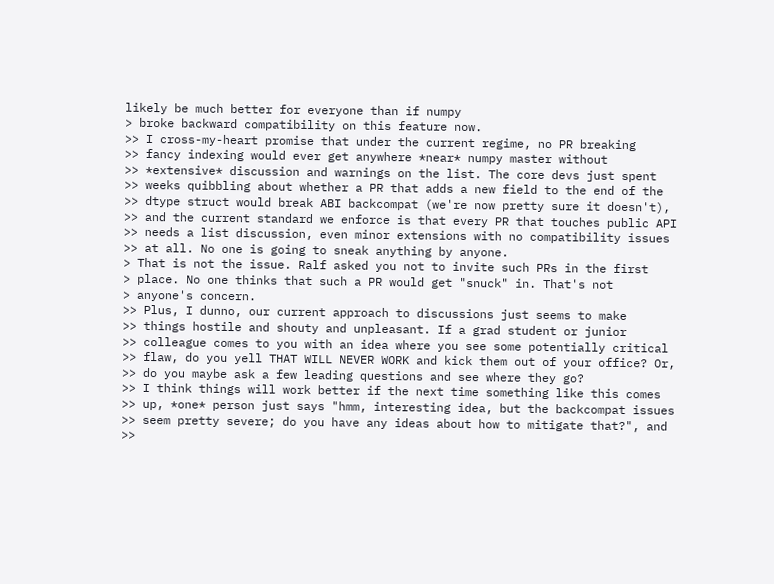likely be much better for everyone than if numpy
> broke backward compatibility on this feature now.
>> I cross-my-heart promise that under the current regime, no PR breaking
>> fancy indexing would ever get anywhere *near* numpy master without
>> *extensive* discussion and warnings on the list. The core devs just spent
>> weeks quibbling about whether a PR that adds a new field to the end of the
>> dtype struct would break ABI backcompat (we're now pretty sure it doesn't),
>> and the current standard we enforce is that every PR that touches public API
>> needs a list discussion, even minor extensions with no compatibility issues
>> at all. No one is going to sneak anything by anyone.
> That is not the issue. Ralf asked you not to invite such PRs in the first
> place. No one thinks that such a PR would get "snuck" in. That's not
> anyone's concern.
>> Plus, I dunno, our current approach to discussions just seems to make
>> things hostile and shouty and unpleasant. If a grad student or junior
>> colleague comes to you with an idea where you see some potentially critical
>> flaw, do you yell THAT WILL NEVER WORK and kick them out of your office? Or,
>> do you maybe ask a few leading questions and see where they go?
>> I think things will work better if the next time something like this comes
>> up, *one* person just says "hmm, interesting idea, but the backcompat issues
>> seem pretty severe; do you have any ideas about how to mitigate that?", and
>>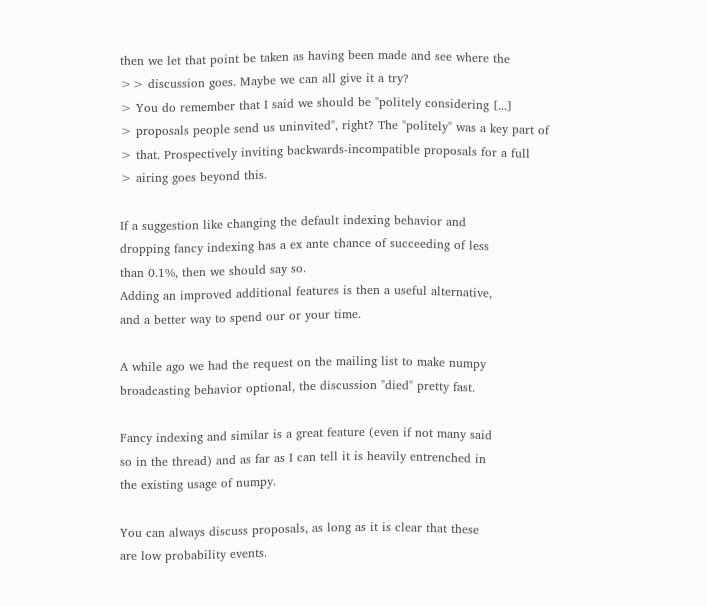then we let that point be taken as having been made and see where the
>> discussion goes. Maybe we can all give it a try?
> You do remember that I said we should be "politely considering [...]
> proposals people send us uninvited", right? The "politely" was a key part of
> that. Prospectively inviting backwards-incompatible proposals for a full
> airing goes beyond this.

If a suggestion like changing the default indexing behavior and
dropping fancy indexing has a ex ante chance of succeeding of less
than 0.1%, then we should say so.
Adding an improved additional features is then a useful alternative,
and a better way to spend our or your time.

A while ago we had the request on the mailing list to make numpy
broadcasting behavior optional, the discussion "died" pretty fast.

Fancy indexing and similar is a great feature (even if not many said
so in the thread) and as far as I can tell it is heavily entrenched in
the existing usage of numpy.

You can always discuss proposals, as long as it is clear that these
are low probability events.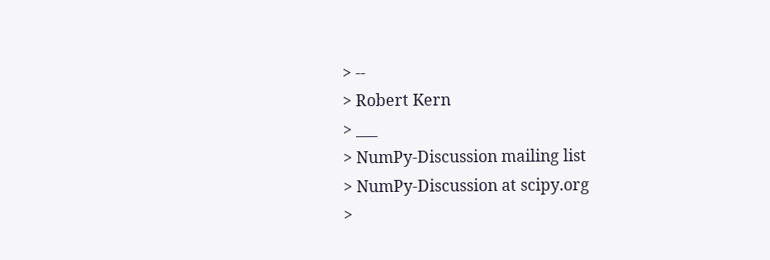> --
> Robert Kern
> ___
> NumPy-Discussion mailing list
> NumPy-Discussion at scipy.org
>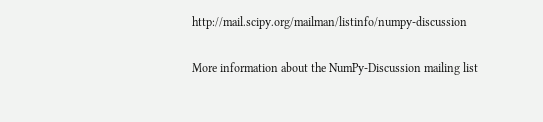http://mail.scipy.org/mailman/listinfo/numpy-discussion

More information about the NumPy-Discussion mailing list